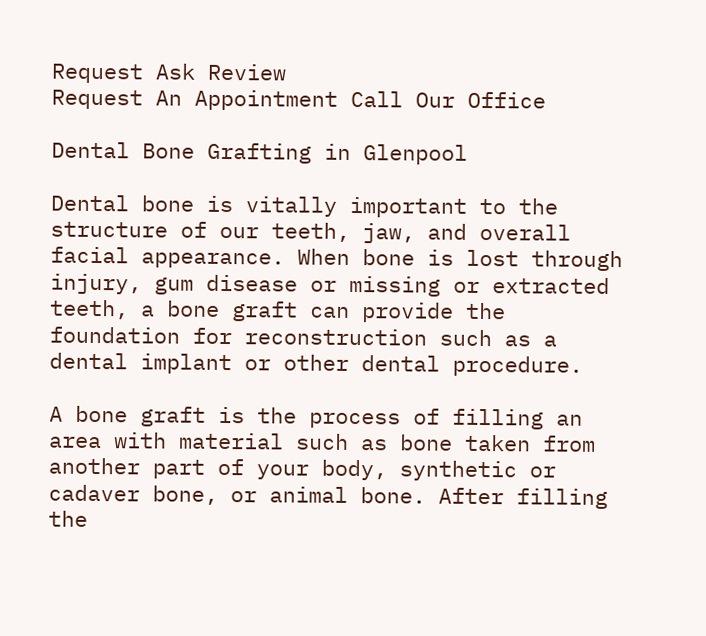Request Ask Review
Request An Appointment Call Our Office

Dental Bone Grafting in Glenpool

Dental bone is vitally important to the structure of our teeth, jaw, and overall facial appearance. When bone is lost through injury, gum disease or missing or extracted teeth, a bone graft can provide the foundation for reconstruction such as a dental implant or other dental procedure.

A bone graft is the process of filling an area with material such as bone taken from another part of your body, synthetic or cadaver bone, or animal bone. After filling the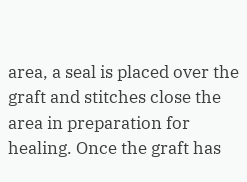area, a seal is placed over the graft and stitches close the area in preparation for healing. Once the graft has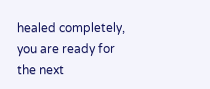healed completely, you are ready for the next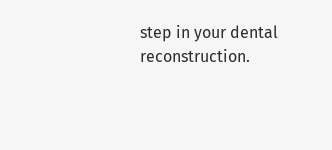step in your dental reconstruction.